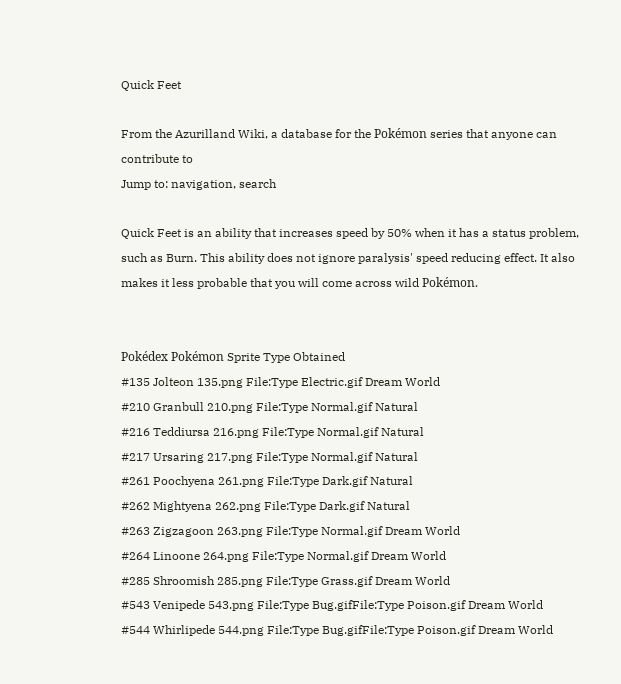Quick Feet

From the Azurilland Wiki, a database for the Pokémon series that anyone can contribute to
Jump to: navigation, search

Quick Feet is an ability that increases speed by 50% when it has a status problem, such as Burn. This ability does not ignore paralysis' speed reducing effect. It also makes it less probable that you will come across wild Pokémon.


Pokédex Pokémon Sprite Type Obtained
#135 Jolteon 135.png File:Type Electric.gif Dream World
#210 Granbull 210.png File:Type Normal.gif Natural
#216 Teddiursa 216.png File:Type Normal.gif Natural
#217 Ursaring 217.png File:Type Normal.gif Natural
#261 Poochyena 261.png File:Type Dark.gif Natural
#262 Mightyena 262.png File:Type Dark.gif Natural
#263 Zigzagoon 263.png File:Type Normal.gif Dream World
#264 Linoone 264.png File:Type Normal.gif Dream World
#285 Shroomish 285.png File:Type Grass.gif Dream World
#543 Venipede 543.png File:Type Bug.gifFile:Type Poison.gif Dream World
#544 Whirlipede 544.png File:Type Bug.gifFile:Type Poison.gif Dream World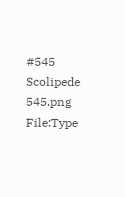#545 Scolipede 545.png File:Type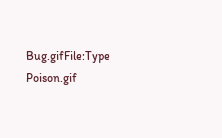Bug.gifFile:Type Poison.gif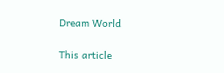Dream World

This article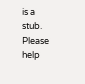is a stub. Please help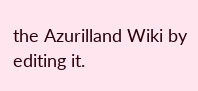the Azurilland Wiki by editing it.